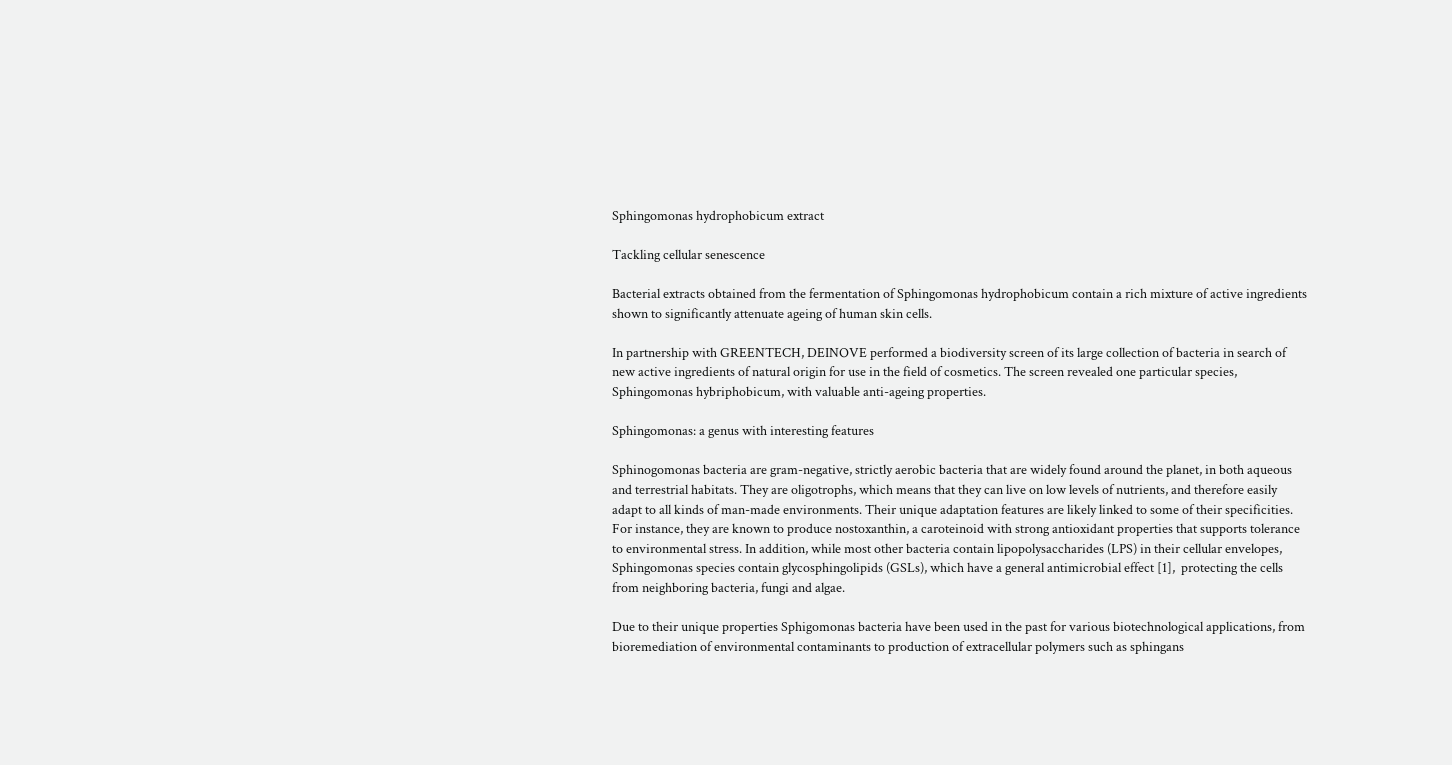Sphingomonas hydrophobicum extract

Tackling cellular senescence

Bacterial extracts obtained from the fermentation of Sphingomonas hydrophobicum contain a rich mixture of active ingredients shown to significantly attenuate ageing of human skin cells.

In partnership with GREENTECH, DEINOVE performed a biodiversity screen of its large collection of bacteria in search of new active ingredients of natural origin for use in the field of cosmetics. The screen revealed one particular species, Sphingomonas hybriphobicum, with valuable anti-ageing properties.

Sphingomonas: a genus with interesting features

Sphinogomonas bacteria are gram-negative, strictly aerobic bacteria that are widely found around the planet, in both aqueous and terrestrial habitats. They are oligotrophs, which means that they can live on low levels of nutrients, and therefore easily adapt to all kinds of man-made environments. Their unique adaptation features are likely linked to some of their specificities. For instance, they are known to produce nostoxanthin, a caroteinoid with strong antioxidant properties that supports tolerance to environmental stress. In addition, while most other bacteria contain lipopolysaccharides (LPS) in their cellular envelopes, Sphingomonas species contain glycosphingolipids (GSLs), which have a general antimicrobial effect [1],  protecting the cells from neighboring bacteria, fungi and algae.

Due to their unique properties Sphigomonas bacteria have been used in the past for various biotechnological applications, from bioremediation of environmental contaminants to production of extracellular polymers such as sphingans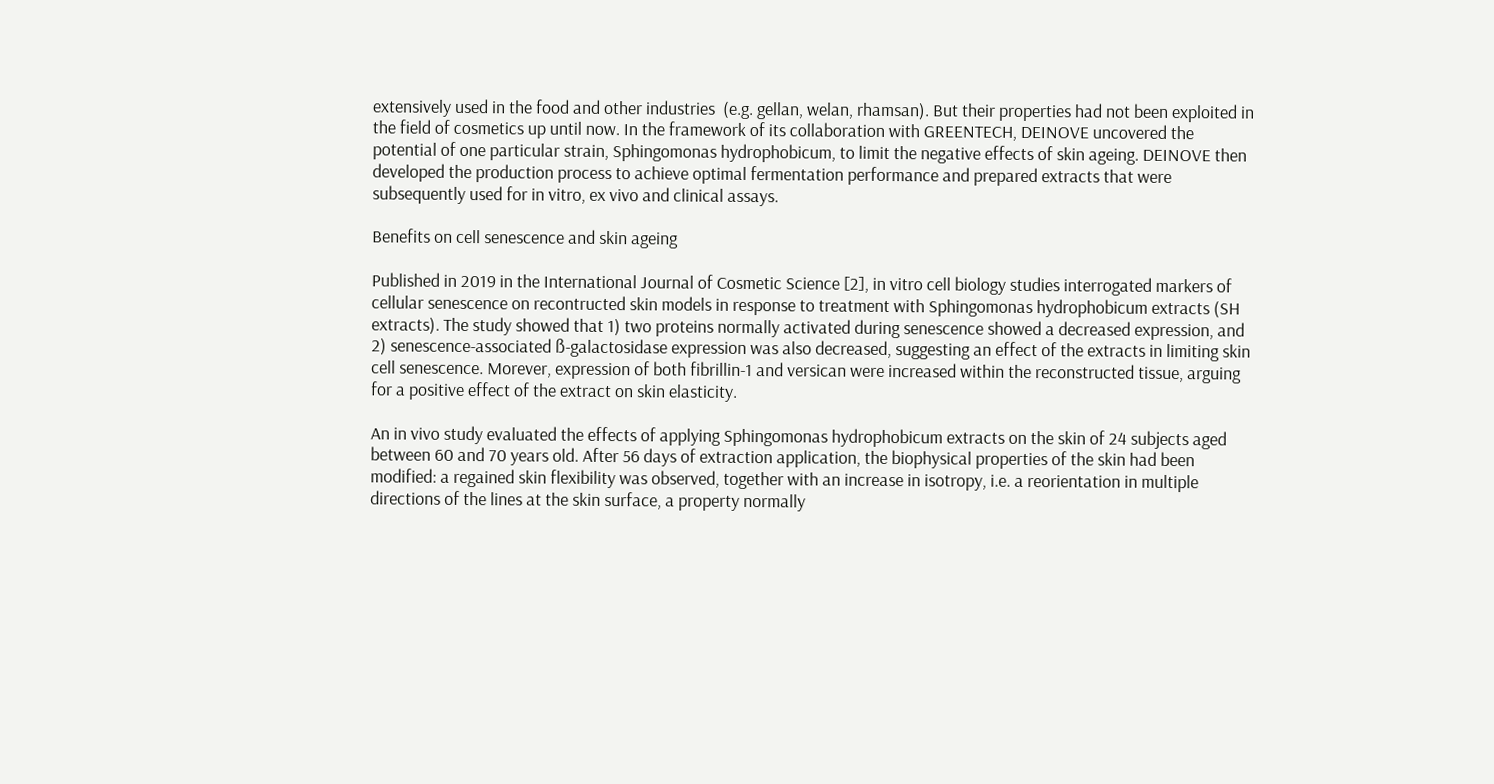extensively used in the food and other industries  (e.g. gellan, welan, rhamsan). But their properties had not been exploited in the field of cosmetics up until now. In the framework of its collaboration with GREENTECH, DEINOVE uncovered the potential of one particular strain, Sphingomonas hydrophobicum, to limit the negative effects of skin ageing. DEINOVE then developed the production process to achieve optimal fermentation performance and prepared extracts that were subsequently used for in vitro, ex vivo and clinical assays.

Benefits on cell senescence and skin ageing

Published in 2019 in the International Journal of Cosmetic Science [2], in vitro cell biology studies interrogated markers of cellular senescence on recontructed skin models in response to treatment with Sphingomonas hydrophobicum extracts (SH extracts). The study showed that 1) two proteins normally activated during senescence showed a decreased expression, and 2) senescence-associated ß-galactosidase expression was also decreased, suggesting an effect of the extracts in limiting skin cell senescence. Morever, expression of both fibrillin-1 and versican were increased within the reconstructed tissue, arguing for a positive effect of the extract on skin elasticity.

An in vivo study evaluated the effects of applying Sphingomonas hydrophobicum extracts on the skin of 24 subjects aged between 60 and 70 years old. After 56 days of extraction application, the biophysical properties of the skin had been modified: a regained skin flexibility was observed, together with an increase in isotropy, i.e. a reorientation in multiple directions of the lines at the skin surface, a property normally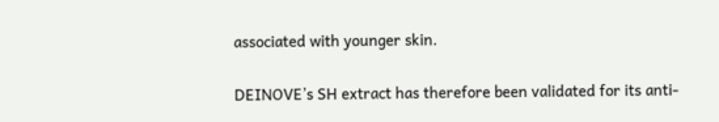associated with younger skin.

DEINOVE’s SH extract has therefore been validated for its anti-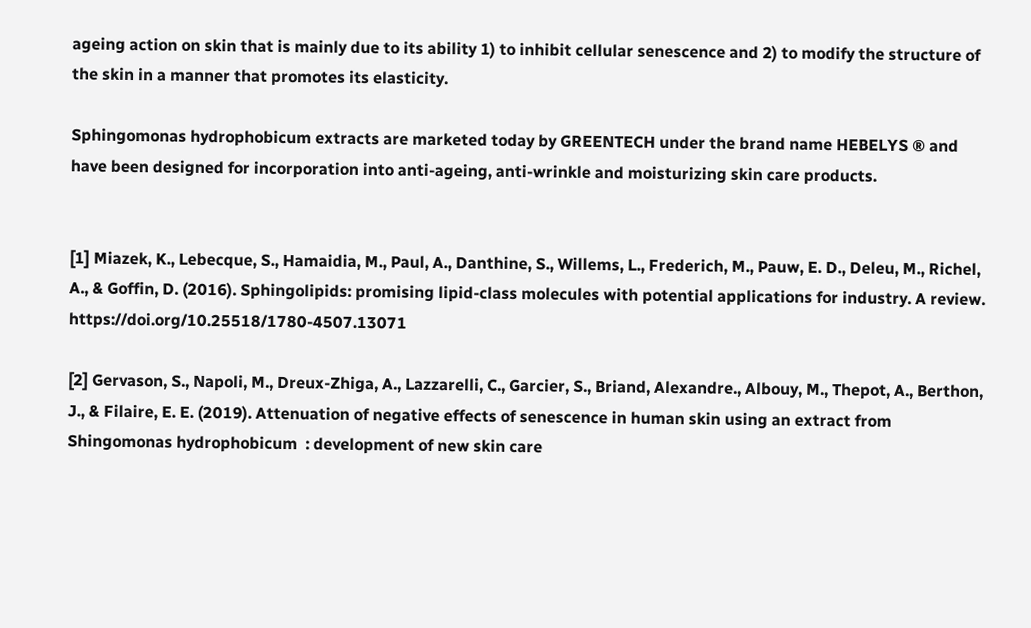ageing action on skin that is mainly due to its ability 1) to inhibit cellular senescence and 2) to modify the structure of the skin in a manner that promotes its elasticity.

Sphingomonas hydrophobicum extracts are marketed today by GREENTECH under the brand name HEBELYS ® and have been designed for incorporation into anti-ageing, anti-wrinkle and moisturizing skin care products.


[1] Miazek, K., Lebecque, S., Hamaidia, M., Paul, A., Danthine, S., Willems, L., Frederich, M., Pauw, E. D., Deleu, M., Richel, A., & Goffin, D. (2016). Sphingolipids: promising lipid-class molecules with potential applications for industry. A review. https://doi.org/10.25518/1780-4507.13071

[2] Gervason, S., Napoli, M., Dreux‐Zhiga, A., Lazzarelli, C., Garcier, S., Briand, Alexandre., Albouy, M., Thepot, A., Berthon, J., & Filaire, E. E. (2019). Attenuation of negative effects of senescence in human skin using an extract from Shingomonas hydrophobicum  : development of new skin care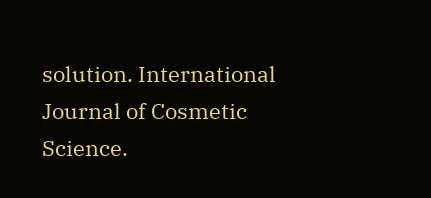solution. International Journal of Cosmetic Science.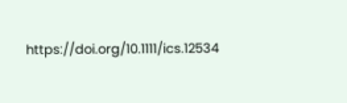https://doi.org/10.1111/ics.12534